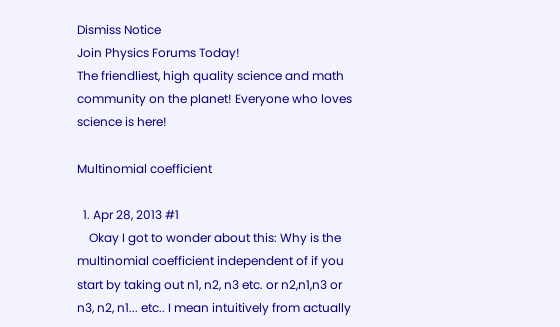Dismiss Notice
Join Physics Forums Today!
The friendliest, high quality science and math community on the planet! Everyone who loves science is here!

Multinomial coefficient

  1. Apr 28, 2013 #1
    Okay I got to wonder about this: Why is the multinomial coefficient independent of if you start by taking out n1, n2, n3 etc. or n2,n1,n3 or n3, n2, n1... etc.. I mean intuitively from actually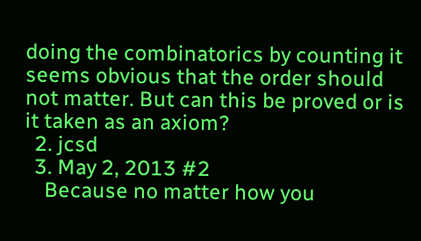doing the combinatorics by counting it seems obvious that the order should not matter. But can this be proved or is it taken as an axiom?
  2. jcsd
  3. May 2, 2013 #2
    Because no matter how you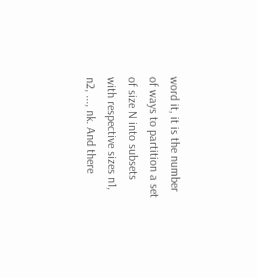word it, it is the number of ways to partition a set of size N into subsets with respective sizes n1, n2, ..., nk. And there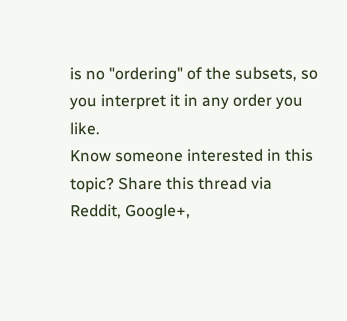is no "ordering" of the subsets, so you interpret it in any order you like.
Know someone interested in this topic? Share this thread via Reddit, Google+,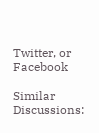Twitter, or Facebook

Similar Discussions: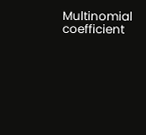Multinomial coefficient